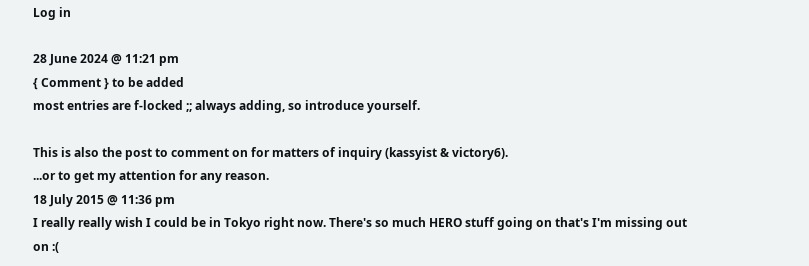Log in

28 June 2024 @ 11:21 pm
{ Comment } to be added
most entries are f-locked ;; always adding, so introduce yourself.

This is also the post to comment on for matters of inquiry (kassyist & victory6).
...or to get my attention for any reason.
18 July 2015 @ 11:36 pm
I really really wish I could be in Tokyo right now. There's so much HERO stuff going on that's I'm missing out on :(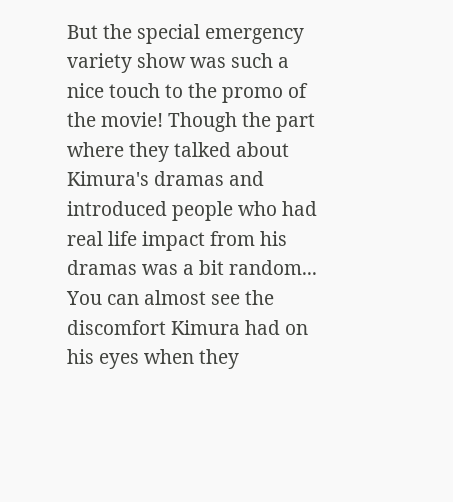But the special emergency variety show was such a nice touch to the promo of the movie! Though the part where they talked about Kimura's dramas and introduced people who had real life impact from his dramas was a bit random... You can almost see the discomfort Kimura had on his eyes when they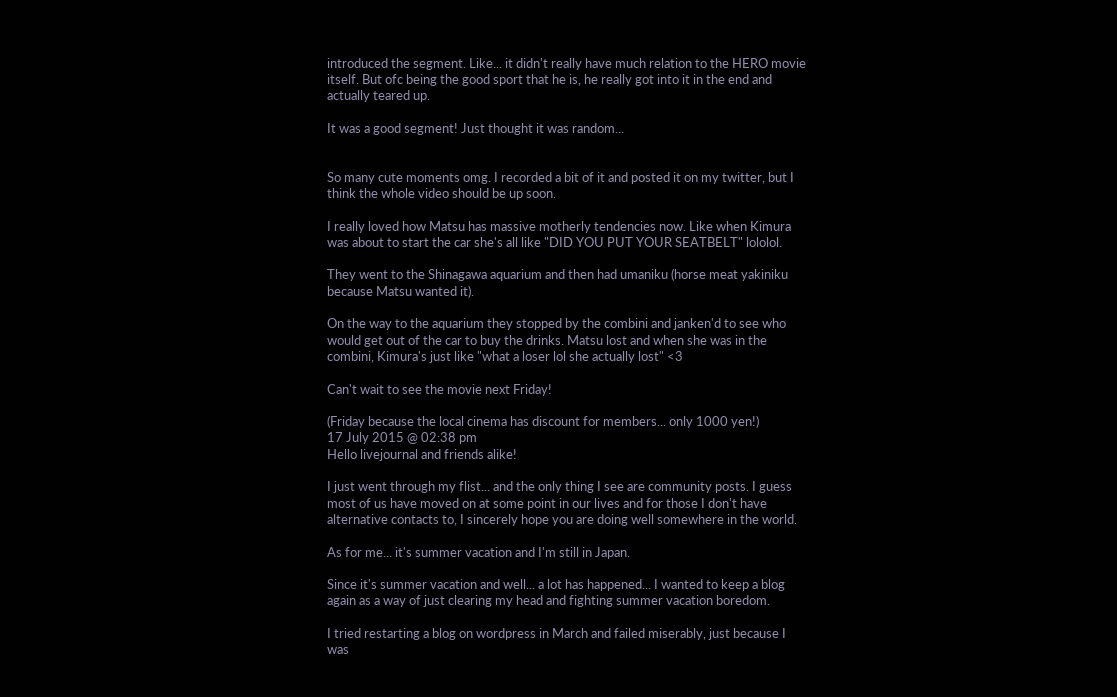introduced the segment. Like... it didn't really have much relation to the HERO movie itself. But ofc being the good sport that he is, he really got into it in the end and actually teared up.

It was a good segment! Just thought it was random...


So many cute moments omg. I recorded a bit of it and posted it on my twitter, but I think the whole video should be up soon.

I really loved how Matsu has massive motherly tendencies now. Like when Kimura was about to start the car she's all like "DID YOU PUT YOUR SEATBELT" lololol.

They went to the Shinagawa aquarium and then had umaniku (horse meat yakiniku because Matsu wanted it).

On the way to the aquarium they stopped by the combini and janken'd to see who would get out of the car to buy the drinks. Matsu lost and when she was in the combini, Kimura's just like "what a loser lol she actually lost" <3

Can't wait to see the movie next Friday!

(Friday because the local cinema has discount for members... only 1000 yen!)
17 July 2015 @ 02:38 pm
Hello livejournal and friends alike!

I just went through my flist... and the only thing I see are community posts. I guess most of us have moved on at some point in our lives and for those I don't have alternative contacts to, I sincerely hope you are doing well somewhere in the world.

As for me... it's summer vacation and I'm still in Japan.

Since it's summer vacation and well... a lot has happened... I wanted to keep a blog again as a way of just clearing my head and fighting summer vacation boredom.

I tried restarting a blog on wordpress in March and failed miserably, just because I was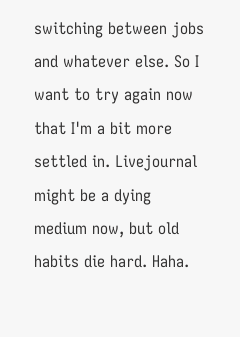switching between jobs and whatever else. So I want to try again now that I'm a bit more settled in. Livejournal might be a dying medium now, but old habits die hard. Haha.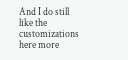And I do still like the customizations here more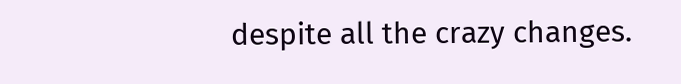despite all the crazy changes.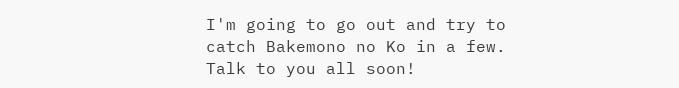I'm going to go out and try to catch Bakemono no Ko in a few. Talk to you all soon!